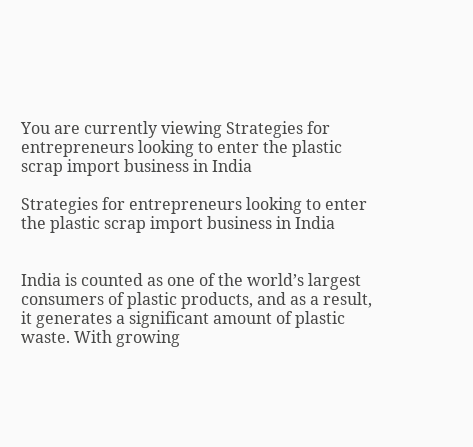You are currently viewing Strategies for entrepreneurs looking to enter the plastic scrap import business in India

Strategies for entrepreneurs looking to enter the plastic scrap import business in India


India is counted as one of the world’s largest consumers of plastic products, and as a result, it generates a significant amount of plastic waste. With growing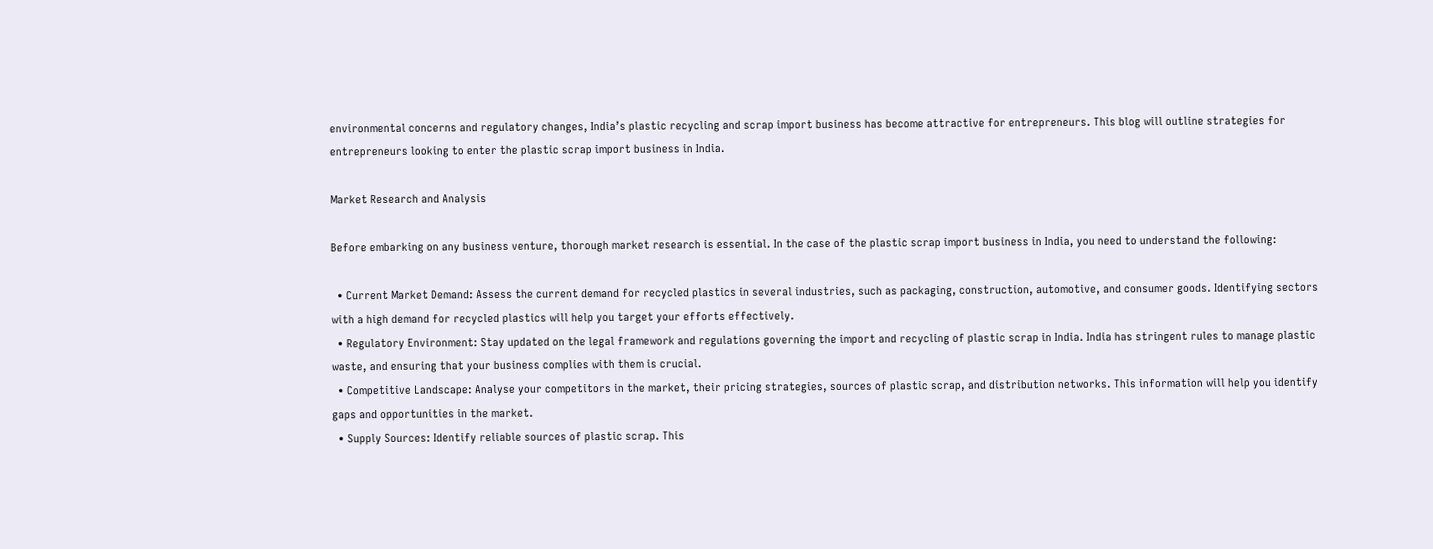environmental concerns and regulatory changes, India’s plastic recycling and scrap import business has become attractive for entrepreneurs. This blog will outline strategies for entrepreneurs looking to enter the plastic scrap import business in India.

Market Research and Analysis

Before embarking on any business venture, thorough market research is essential. In the case of the plastic scrap import business in India, you need to understand the following:

  • Current Market Demand: Assess the current demand for recycled plastics in several industries, such as packaging, construction, automotive, and consumer goods. Identifying sectors with a high demand for recycled plastics will help you target your efforts effectively.
  • Regulatory Environment: Stay updated on the legal framework and regulations governing the import and recycling of plastic scrap in India. India has stringent rules to manage plastic waste, and ensuring that your business complies with them is crucial.
  • Competitive Landscape: Analyse your competitors in the market, their pricing strategies, sources of plastic scrap, and distribution networks. This information will help you identify gaps and opportunities in the market.
  • Supply Sources: Identify reliable sources of plastic scrap. This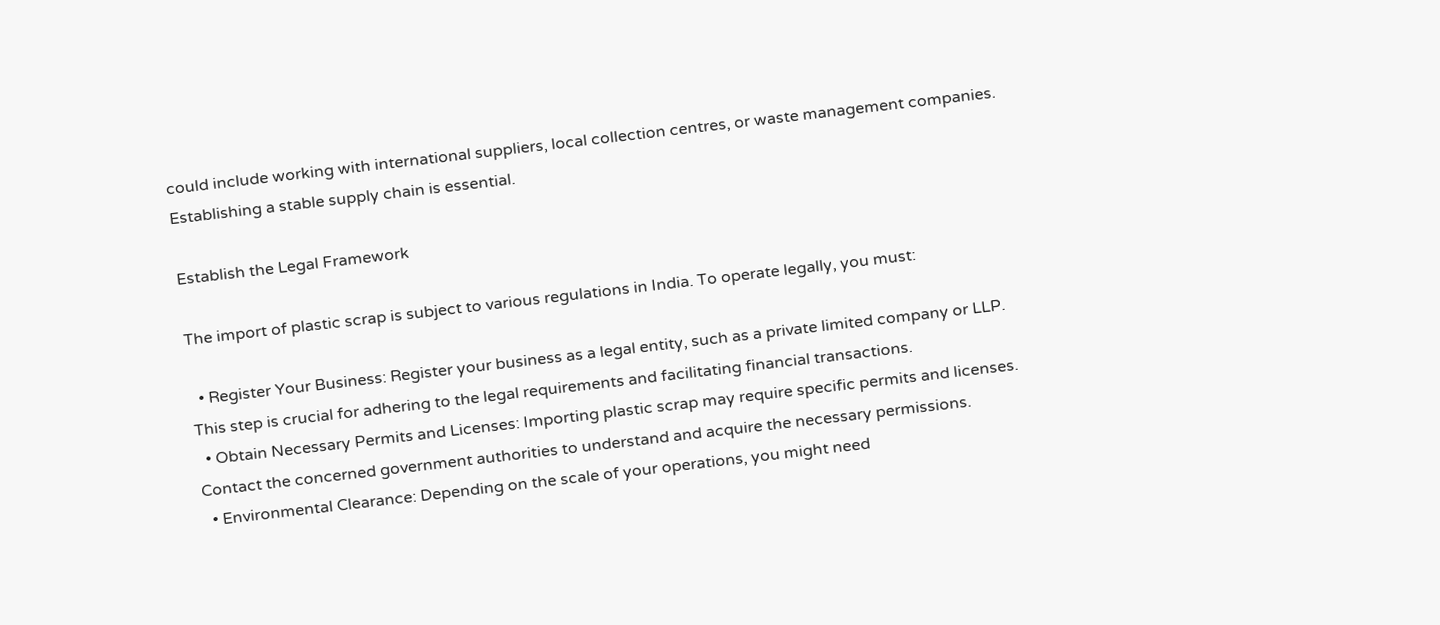could include working with international suppliers, local collection centres, or waste management companies. Establishing a stable supply chain is essential.

Establish the Legal Framework

The import of plastic scrap is subject to various regulations in India. To operate legally, you must:

  • Register Your Business: Register your business as a legal entity, such as a private limited company or LLP. This step is crucial for adhering to the legal requirements and facilitating financial transactions.
  • Obtain Necessary Permits and Licenses: Importing plastic scrap may require specific permits and licenses. Contact the concerned government authorities to understand and acquire the necessary permissions.
  • Environmental Clearance: Depending on the scale of your operations, you might need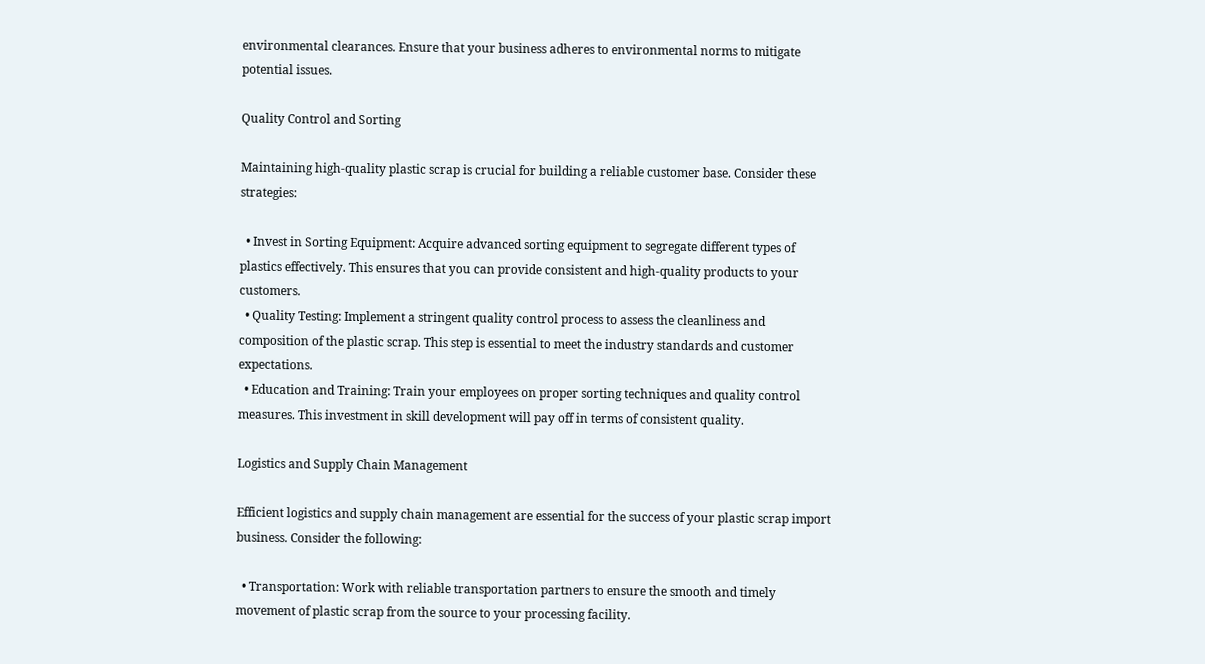environmental clearances. Ensure that your business adheres to environmental norms to mitigate potential issues.

Quality Control and Sorting

Maintaining high-quality plastic scrap is crucial for building a reliable customer base. Consider these strategies:

  • Invest in Sorting Equipment: Acquire advanced sorting equipment to segregate different types of plastics effectively. This ensures that you can provide consistent and high-quality products to your customers.
  • Quality Testing: Implement a stringent quality control process to assess the cleanliness and composition of the plastic scrap. This step is essential to meet the industry standards and customer expectations.
  • Education and Training: Train your employees on proper sorting techniques and quality control measures. This investment in skill development will pay off in terms of consistent quality.

Logistics and Supply Chain Management

Efficient logistics and supply chain management are essential for the success of your plastic scrap import business. Consider the following:

  • Transportation: Work with reliable transportation partners to ensure the smooth and timely movement of plastic scrap from the source to your processing facility.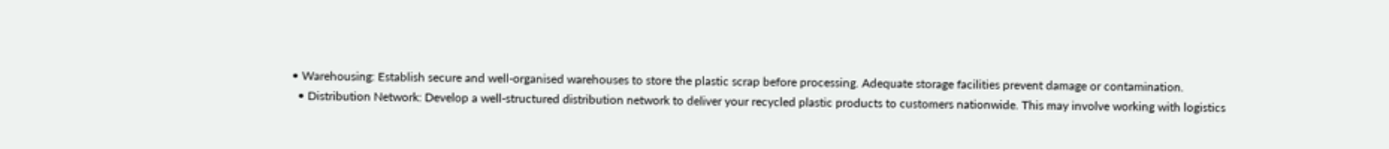• Warehousing: Establish secure and well-organised warehouses to store the plastic scrap before processing. Adequate storage facilities prevent damage or contamination.
  • Distribution Network: Develop a well-structured distribution network to deliver your recycled plastic products to customers nationwide. This may involve working with logistics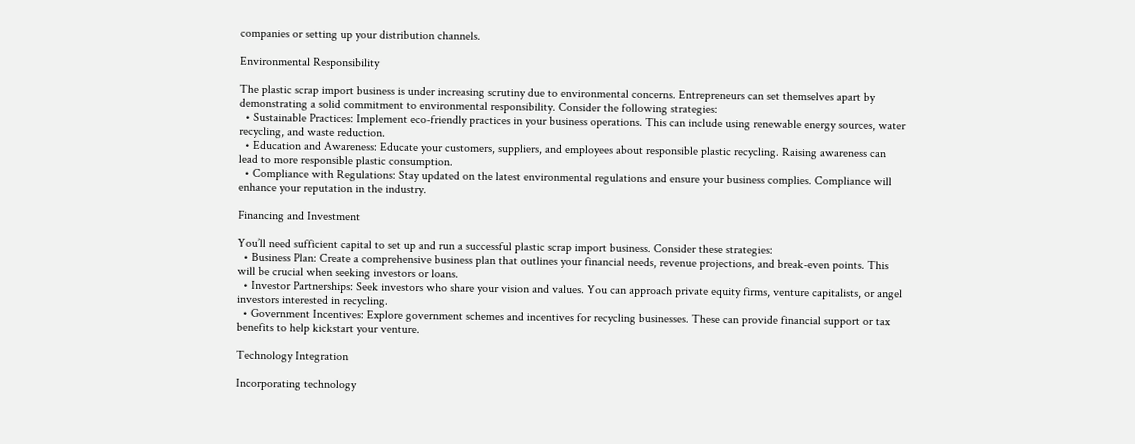companies or setting up your distribution channels.

Environmental Responsibility

The plastic scrap import business is under increasing scrutiny due to environmental concerns. Entrepreneurs can set themselves apart by demonstrating a solid commitment to environmental responsibility. Consider the following strategies:
  • Sustainable Practices: Implement eco-friendly practices in your business operations. This can include using renewable energy sources, water recycling, and waste reduction.
  • Education and Awareness: Educate your customers, suppliers, and employees about responsible plastic recycling. Raising awareness can lead to more responsible plastic consumption.
  • Compliance with Regulations: Stay updated on the latest environmental regulations and ensure your business complies. Compliance will enhance your reputation in the industry.

Financing and Investment

You’ll need sufficient capital to set up and run a successful plastic scrap import business. Consider these strategies:
  • Business Plan: Create a comprehensive business plan that outlines your financial needs, revenue projections, and break-even points. This will be crucial when seeking investors or loans.
  • Investor Partnerships: Seek investors who share your vision and values. You can approach private equity firms, venture capitalists, or angel investors interested in recycling.
  • Government Incentives: Explore government schemes and incentives for recycling businesses. These can provide financial support or tax benefits to help kickstart your venture.

Technology Integration

Incorporating technology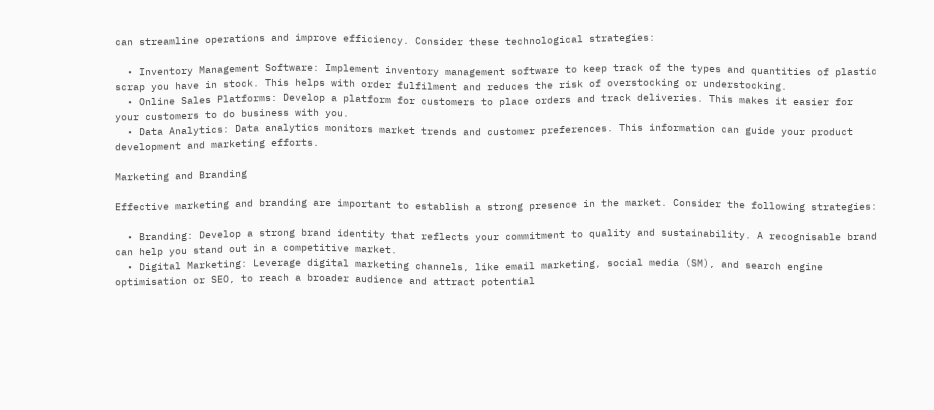can streamline operations and improve efficiency. Consider these technological strategies:

  • Inventory Management Software: Implement inventory management software to keep track of the types and quantities of plastic scrap you have in stock. This helps with order fulfilment and reduces the risk of overstocking or understocking.
  • Online Sales Platforms: Develop a platform for customers to place orders and track deliveries. This makes it easier for your customers to do business with you.
  • Data Analytics: Data analytics monitors market trends and customer preferences. This information can guide your product development and marketing efforts.

Marketing and Branding

Effective marketing and branding are important to establish a strong presence in the market. Consider the following strategies:

  • Branding: Develop a strong brand identity that reflects your commitment to quality and sustainability. A recognisable brand can help you stand out in a competitive market.
  • Digital Marketing: Leverage digital marketing channels, like email marketing, social media (SM), and search engine optimisation or SEO, to reach a broader audience and attract potential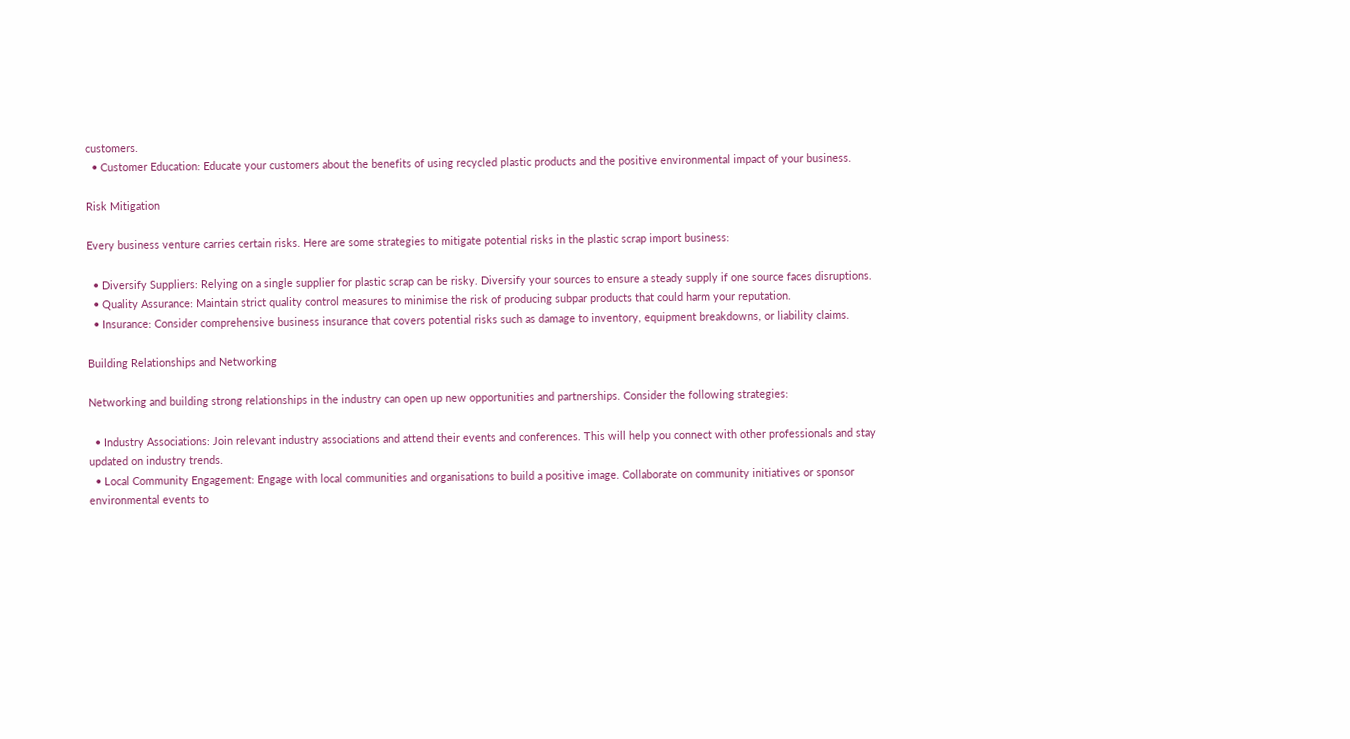customers.
  • Customer Education: Educate your customers about the benefits of using recycled plastic products and the positive environmental impact of your business.

Risk Mitigation

Every business venture carries certain risks. Here are some strategies to mitigate potential risks in the plastic scrap import business:

  • Diversify Suppliers: Relying on a single supplier for plastic scrap can be risky. Diversify your sources to ensure a steady supply if one source faces disruptions.
  • Quality Assurance: Maintain strict quality control measures to minimise the risk of producing subpar products that could harm your reputation.
  • Insurance: Consider comprehensive business insurance that covers potential risks such as damage to inventory, equipment breakdowns, or liability claims.

Building Relationships and Networking

Networking and building strong relationships in the industry can open up new opportunities and partnerships. Consider the following strategies:

  • Industry Associations: Join relevant industry associations and attend their events and conferences. This will help you connect with other professionals and stay updated on industry trends.
  • Local Community Engagement: Engage with local communities and organisations to build a positive image. Collaborate on community initiatives or sponsor environmental events to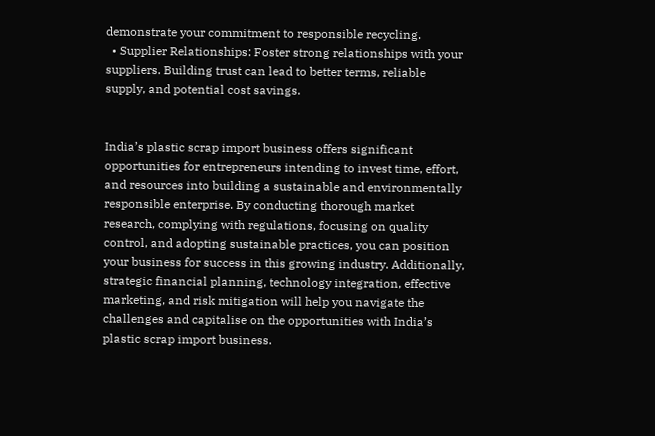demonstrate your commitment to responsible recycling.
  • Supplier Relationships: Foster strong relationships with your suppliers. Building trust can lead to better terms, reliable supply, and potential cost savings.


India’s plastic scrap import business offers significant opportunities for entrepreneurs intending to invest time, effort, and resources into building a sustainable and environmentally responsible enterprise. By conducting thorough market research, complying with regulations, focusing on quality control, and adopting sustainable practices, you can position your business for success in this growing industry. Additionally, strategic financial planning, technology integration, effective marketing, and risk mitigation will help you navigate the challenges and capitalise on the opportunities with India’s plastic scrap import business.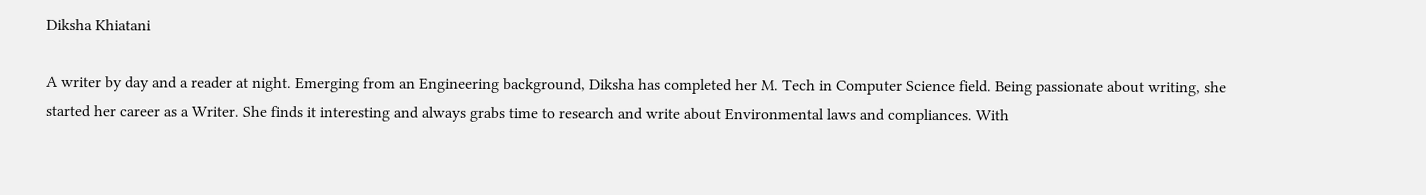Diksha Khiatani

A writer by day and a reader at night. Emerging from an Engineering background, Diksha has completed her M. Tech in Computer Science field. Being passionate about writing, she started her career as a Writer. She finds it interesting and always grabs time to research and write about Environmental laws and compliances. With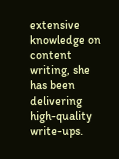extensive knowledge on content writing, she has been delivering high-quality write-ups.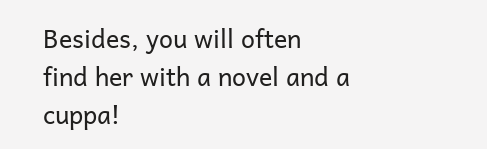Besides, you will often find her with a novel and a cuppa!